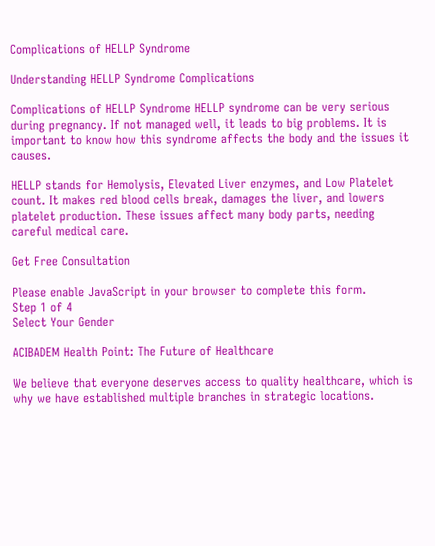Complications of HELLP Syndrome

Understanding HELLP Syndrome Complications

Complications of HELLP Syndrome HELLP syndrome can be very serious during pregnancy. If not managed well, it leads to big problems. It is important to know how this syndrome affects the body and the issues it causes.

HELLP stands for Hemolysis, Elevated Liver enzymes, and Low Platelet count. It makes red blood cells break, damages the liver, and lowers platelet production. These issues affect many body parts, needing careful medical care.

Get Free Consultation

Please enable JavaScript in your browser to complete this form.
Step 1 of 4
Select Your Gender

ACIBADEM Health Point: The Future of Healthcare

We believe that everyone deserves access to quality healthcare, which is why we have established multiple branches in strategic locations.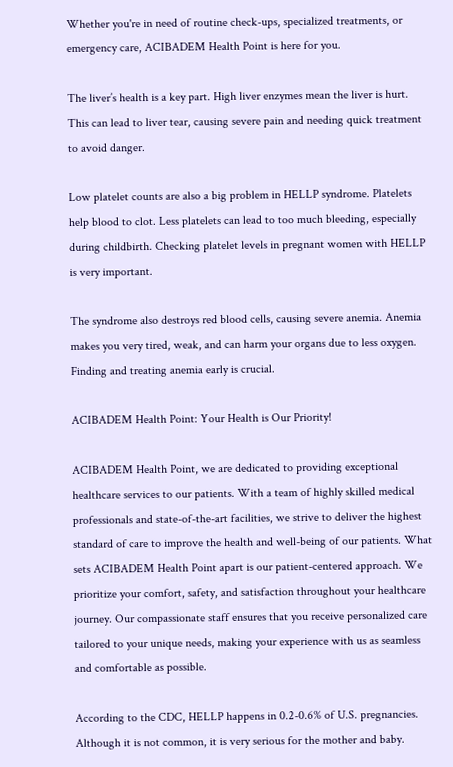Whether you're in need of routine check-ups, specialized treatments, or emergency care, ACIBADEM Health Point is here for you.

The liver’s health is a key part. High liver enzymes mean the liver is hurt. This can lead to liver tear, causing severe pain and needing quick treatment to avoid danger.

Low platelet counts are also a big problem in HELLP syndrome. Platelets help blood to clot. Less platelets can lead to too much bleeding, especially during childbirth. Checking platelet levels in pregnant women with HELLP is very important.

The syndrome also destroys red blood cells, causing severe anemia. Anemia makes you very tired, weak, and can harm your organs due to less oxygen. Finding and treating anemia early is crucial.

ACIBADEM Health Point: Your Health is Our Priority!

ACIBADEM Health Point, we are dedicated to providing exceptional healthcare services to our patients. With a team of highly skilled medical professionals and state-of-the-art facilities, we strive to deliver the highest standard of care to improve the health and well-being of our patients. What sets ACIBADEM Health Point apart is our patient-centered approach. We prioritize your comfort, safety, and satisfaction throughout your healthcare journey. Our compassionate staff ensures that you receive personalized care tailored to your unique needs, making your experience with us as seamless and comfortable as possible.

According to the CDC, HELLP happens in 0.2-0.6% of U.S. pregnancies. Although it is not common, it is very serious for the mother and baby.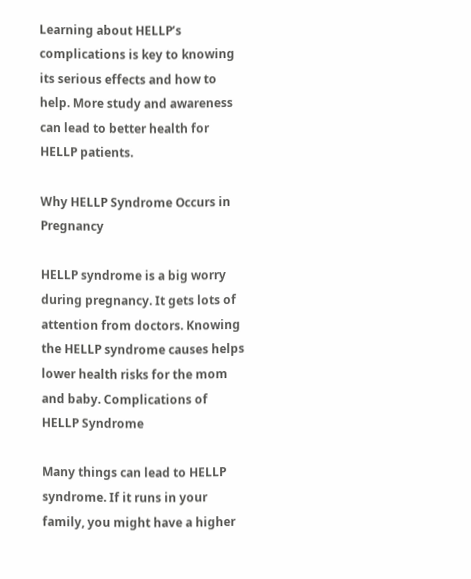Learning about HELLP’s complications is key to knowing its serious effects and how to help. More study and awareness can lead to better health for HELLP patients.

Why HELLP Syndrome Occurs in Pregnancy

HELLP syndrome is a big worry during pregnancy. It gets lots of attention from doctors. Knowing the HELLP syndrome causes helps lower health risks for the mom and baby. Complications of HELLP Syndrome

Many things can lead to HELLP syndrome. If it runs in your family, you might have a higher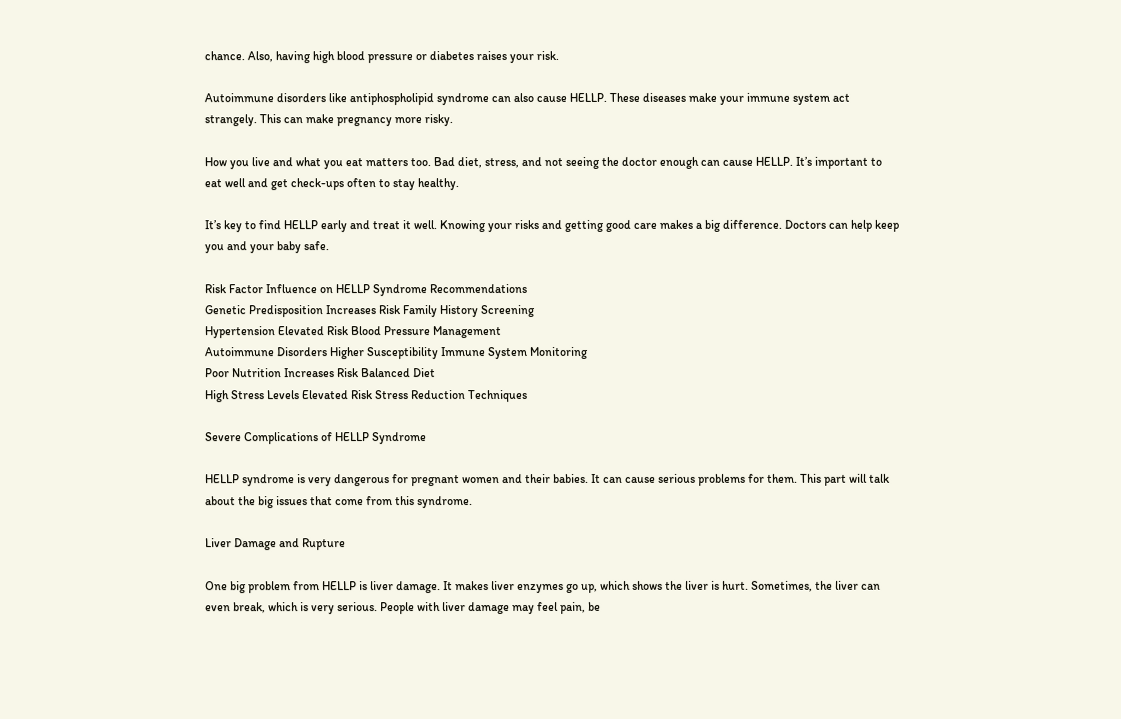chance. Also, having high blood pressure or diabetes raises your risk.

Autoimmune disorders like antiphospholipid syndrome can also cause HELLP. These diseases make your immune system act strangely. This can make pregnancy more risky.

How you live and what you eat matters too. Bad diet, stress, and not seeing the doctor enough can cause HELLP. It’s important to eat well and get check-ups often to stay healthy.

It’s key to find HELLP early and treat it well. Knowing your risks and getting good care makes a big difference. Doctors can help keep you and your baby safe.

Risk Factor Influence on HELLP Syndrome Recommendations
Genetic Predisposition Increases Risk Family History Screening
Hypertension Elevated Risk Blood Pressure Management
Autoimmune Disorders Higher Susceptibility Immune System Monitoring
Poor Nutrition Increases Risk Balanced Diet
High Stress Levels Elevated Risk Stress Reduction Techniques

Severe Complications of HELLP Syndrome

HELLP syndrome is very dangerous for pregnant women and their babies. It can cause serious problems for them. This part will talk about the big issues that come from this syndrome.

Liver Damage and Rupture

One big problem from HELLP is liver damage. It makes liver enzymes go up, which shows the liver is hurt. Sometimes, the liver can even break, which is very serious. People with liver damage may feel pain, be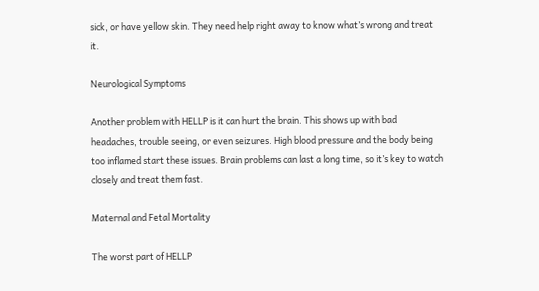sick, or have yellow skin. They need help right away to know what’s wrong and treat it.

Neurological Symptoms

Another problem with HELLP is it can hurt the brain. This shows up with bad headaches, trouble seeing, or even seizures. High blood pressure and the body being too inflamed start these issues. Brain problems can last a long time, so it’s key to watch closely and treat them fast.

Maternal and Fetal Mortality

The worst part of HELLP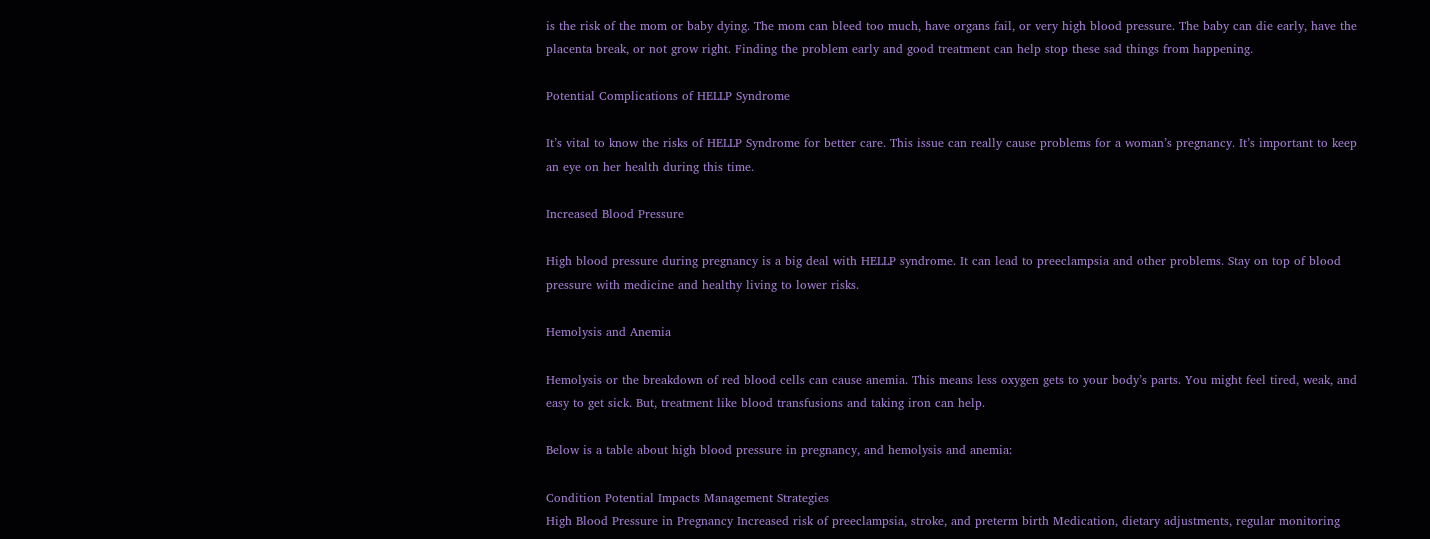is the risk of the mom or baby dying. The mom can bleed too much, have organs fail, or very high blood pressure. The baby can die early, have the placenta break, or not grow right. Finding the problem early and good treatment can help stop these sad things from happening.

Potential Complications of HELLP Syndrome

It’s vital to know the risks of HELLP Syndrome for better care. This issue can really cause problems for a woman’s pregnancy. It’s important to keep an eye on her health during this time.

Increased Blood Pressure

High blood pressure during pregnancy is a big deal with HELLP syndrome. It can lead to preeclampsia and other problems. Stay on top of blood pressure with medicine and healthy living to lower risks.

Hemolysis and Anemia

Hemolysis or the breakdown of red blood cells can cause anemia. This means less oxygen gets to your body’s parts. You might feel tired, weak, and easy to get sick. But, treatment like blood transfusions and taking iron can help.

Below is a table about high blood pressure in pregnancy, and hemolysis and anemia:

Condition Potential Impacts Management Strategies
High Blood Pressure in Pregnancy Increased risk of preeclampsia, stroke, and preterm birth Medication, dietary adjustments, regular monitoring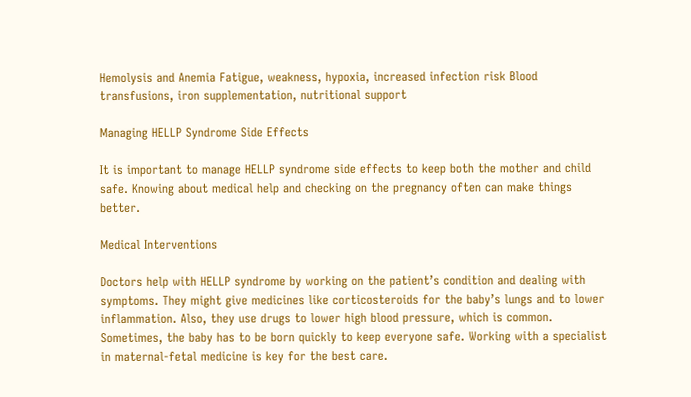Hemolysis and Anemia Fatigue, weakness, hypoxia, increased infection risk Blood transfusions, iron supplementation, nutritional support

Managing HELLP Syndrome Side Effects

It is important to manage HELLP syndrome side effects to keep both the mother and child safe. Knowing about medical help and checking on the pregnancy often can make things better.

Medical Interventions

Doctors help with HELLP syndrome by working on the patient’s condition and dealing with symptoms. They might give medicines like corticosteroids for the baby’s lungs and to lower inflammation. Also, they use drugs to lower high blood pressure, which is common. Sometimes, the baby has to be born quickly to keep everyone safe. Working with a specialist in maternal-fetal medicine is key for the best care.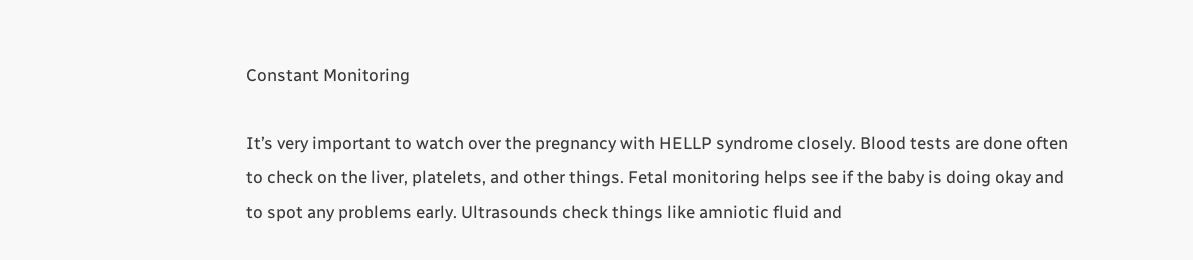Constant Monitoring

It’s very important to watch over the pregnancy with HELLP syndrome closely. Blood tests are done often to check on the liver, platelets, and other things. Fetal monitoring helps see if the baby is doing okay and to spot any problems early. Ultrasounds check things like amniotic fluid and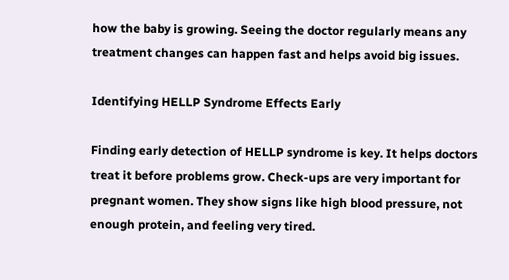how the baby is growing. Seeing the doctor regularly means any treatment changes can happen fast and helps avoid big issues.

Identifying HELLP Syndrome Effects Early

Finding early detection of HELLP syndrome is key. It helps doctors treat it before problems grow. Check-ups are very important for pregnant women. They show signs like high blood pressure, not enough protein, and feeling very tired.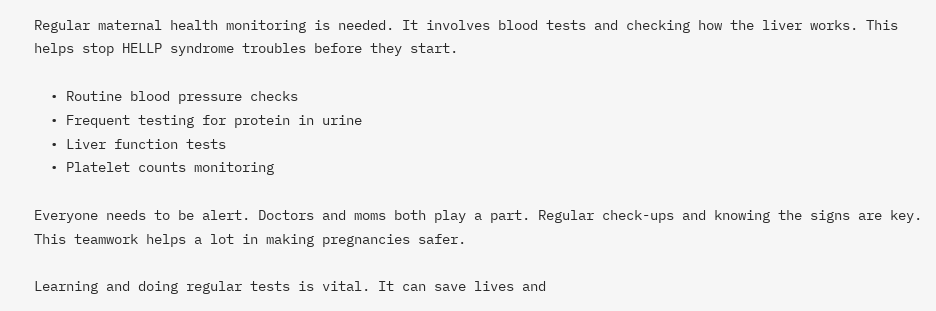Regular maternal health monitoring is needed. It involves blood tests and checking how the liver works. This helps stop HELLP syndrome troubles before they start.

  • Routine blood pressure checks
  • Frequent testing for protein in urine
  • Liver function tests
  • Platelet counts monitoring

Everyone needs to be alert. Doctors and moms both play a part. Regular check-ups and knowing the signs are key. This teamwork helps a lot in making pregnancies safer.

Learning and doing regular tests is vital. It can save lives and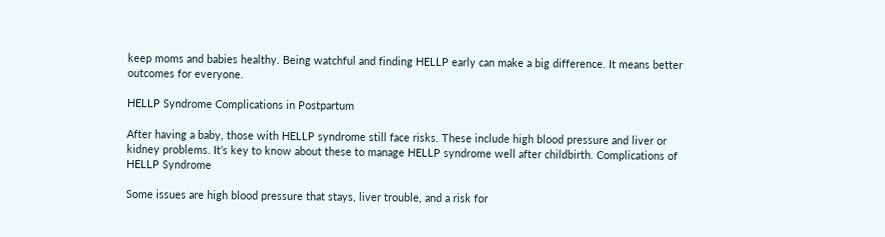keep moms and babies healthy. Being watchful and finding HELLP early can make a big difference. It means better outcomes for everyone.

HELLP Syndrome Complications in Postpartum

After having a baby, those with HELLP syndrome still face risks. These include high blood pressure and liver or kidney problems. It’s key to know about these to manage HELLP syndrome well after childbirth. Complications of HELLP Syndrome

Some issues are high blood pressure that stays, liver trouble, and a risk for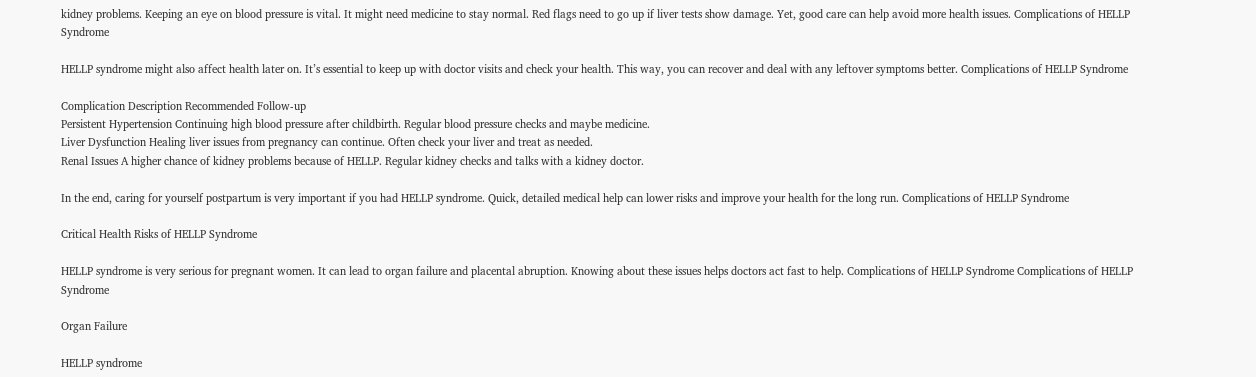kidney problems. Keeping an eye on blood pressure is vital. It might need medicine to stay normal. Red flags need to go up if liver tests show damage. Yet, good care can help avoid more health issues. Complications of HELLP Syndrome

HELLP syndrome might also affect health later on. It’s essential to keep up with doctor visits and check your health. This way, you can recover and deal with any leftover symptoms better. Complications of HELLP Syndrome

Complication Description Recommended Follow-up
Persistent Hypertension Continuing high blood pressure after childbirth. Regular blood pressure checks and maybe medicine.
Liver Dysfunction Healing liver issues from pregnancy can continue. Often check your liver and treat as needed.
Renal Issues A higher chance of kidney problems because of HELLP. Regular kidney checks and talks with a kidney doctor.

In the end, caring for yourself postpartum is very important if you had HELLP syndrome. Quick, detailed medical help can lower risks and improve your health for the long run. Complications of HELLP Syndrome

Critical Health Risks of HELLP Syndrome

HELLP syndrome is very serious for pregnant women. It can lead to organ failure and placental abruption. Knowing about these issues helps doctors act fast to help. Complications of HELLP Syndrome Complications of HELLP Syndrome

Organ Failure

HELLP syndrome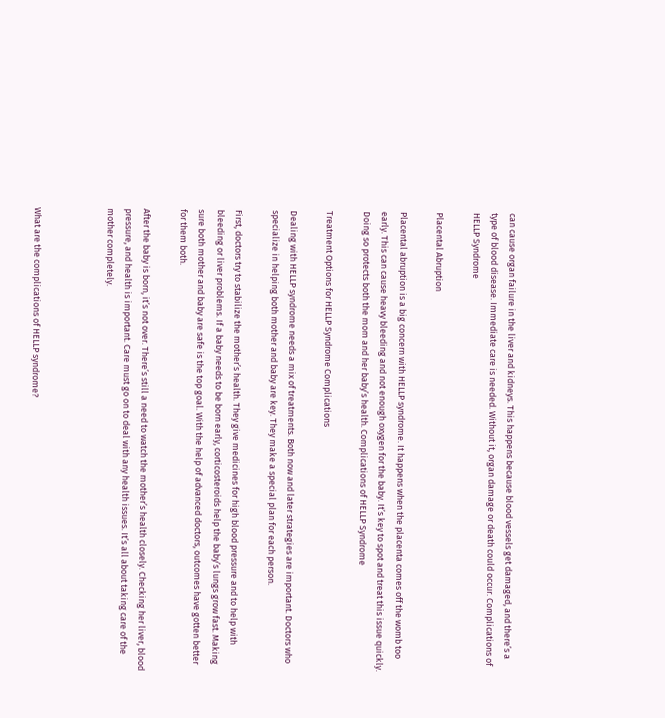can cause organ failure in the liver and kidneys. This happens because blood vessels get damaged, and there’s a type of blood disease. Immediate care is needed. Without it, organ damage or death could occur. Complications of HELLP Syndrome

Placental Abruption

Placental abruption is a big concern with HELLP syndrome. It happens when the placenta comes off the womb too early. This can cause heavy bleeding and not enough oxygen for the baby. It’s key to spot and treat this issue quickly. Doing so protects both the mom and her baby’s health. Complications of HELLP Syndrome

Treatment Options for HELLP Syndrome Complications

Dealing with HELLP syndrome needs a mix of treatments. Both now and later strategies are important. Doctors who specialize in helping both mother and baby are key. They make a special plan for each person.

First, doctors try to stabilize the mother’s health. They give medicines for high blood pressure and to help with bleeding or liver problems. If a baby needs to be born early, corticosteroids help the baby’s lungs grow fast. Making sure both mother and baby are safe is the top goal. With the help of advanced doctors, outcomes have gotten better for them both.

After the baby is born, it’s not over. There’s still a need to watch the mother’s health closely. Checking her liver, blood pressure, and health is important. Care must go on to deal with any health issues. It’s all about taking care of the mother completely.



What are the complications of HELLP syndrome?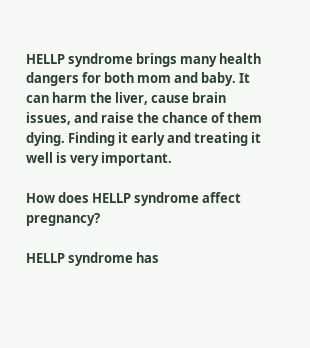HELLP syndrome brings many health dangers for both mom and baby. It can harm the liver, cause brain issues, and raise the chance of them dying. Finding it early and treating it well is very important.

How does HELLP syndrome affect pregnancy?

HELLP syndrome has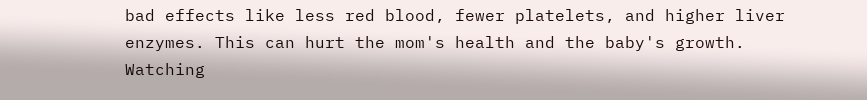bad effects like less red blood, fewer platelets, and higher liver enzymes. This can hurt the mom's health and the baby's growth. Watching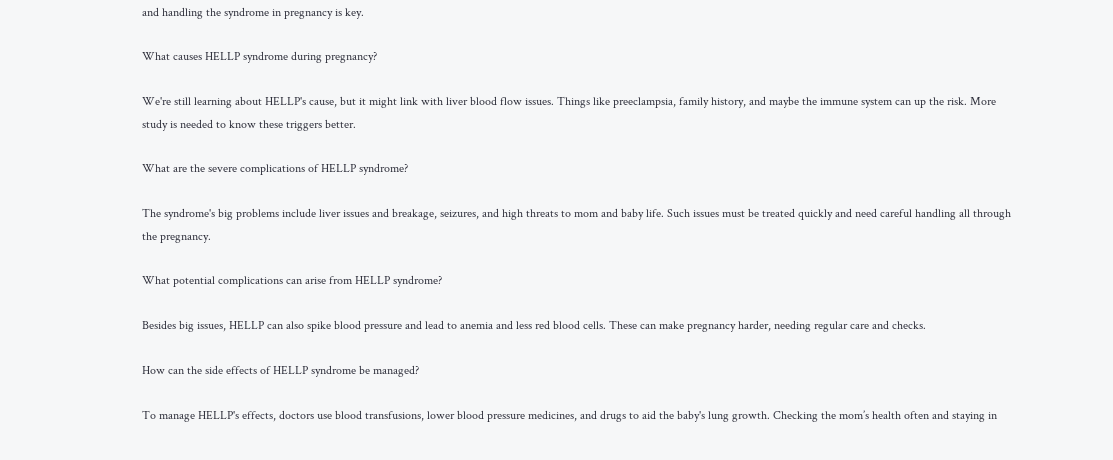and handling the syndrome in pregnancy is key.

What causes HELLP syndrome during pregnancy?

We're still learning about HELLP's cause, but it might link with liver blood flow issues. Things like preeclampsia, family history, and maybe the immune system can up the risk. More study is needed to know these triggers better.

What are the severe complications of HELLP syndrome?

The syndrome's big problems include liver issues and breakage, seizures, and high threats to mom and baby life. Such issues must be treated quickly and need careful handling all through the pregnancy.

What potential complications can arise from HELLP syndrome?

Besides big issues, HELLP can also spike blood pressure and lead to anemia and less red blood cells. These can make pregnancy harder, needing regular care and checks.

How can the side effects of HELLP syndrome be managed?

To manage HELLP's effects, doctors use blood transfusions, lower blood pressure medicines, and drugs to aid the baby's lung growth. Checking the mom’s health often and staying in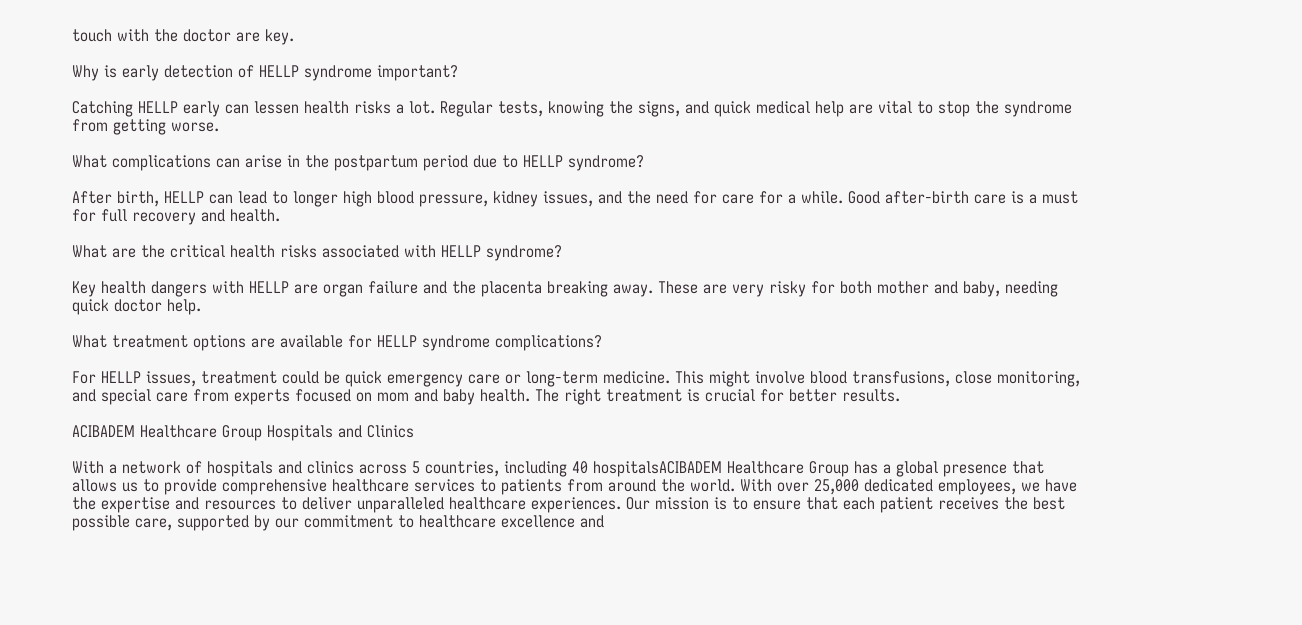touch with the doctor are key.

Why is early detection of HELLP syndrome important?

Catching HELLP early can lessen health risks a lot. Regular tests, knowing the signs, and quick medical help are vital to stop the syndrome from getting worse.

What complications can arise in the postpartum period due to HELLP syndrome?

After birth, HELLP can lead to longer high blood pressure, kidney issues, and the need for care for a while. Good after-birth care is a must for full recovery and health.

What are the critical health risks associated with HELLP syndrome?

Key health dangers with HELLP are organ failure and the placenta breaking away. These are very risky for both mother and baby, needing quick doctor help.

What treatment options are available for HELLP syndrome complications?

For HELLP issues, treatment could be quick emergency care or long-term medicine. This might involve blood transfusions, close monitoring, and special care from experts focused on mom and baby health. The right treatment is crucial for better results.

ACIBADEM Healthcare Group Hospitals and Clinics

With a network of hospitals and clinics across 5 countries, including 40 hospitalsACIBADEM Healthcare Group has a global presence that allows us to provide comprehensive healthcare services to patients from around the world. With over 25,000 dedicated employees, we have the expertise and resources to deliver unparalleled healthcare experiences. Our mission is to ensure that each patient receives the best possible care, supported by our commitment to healthcare excellence and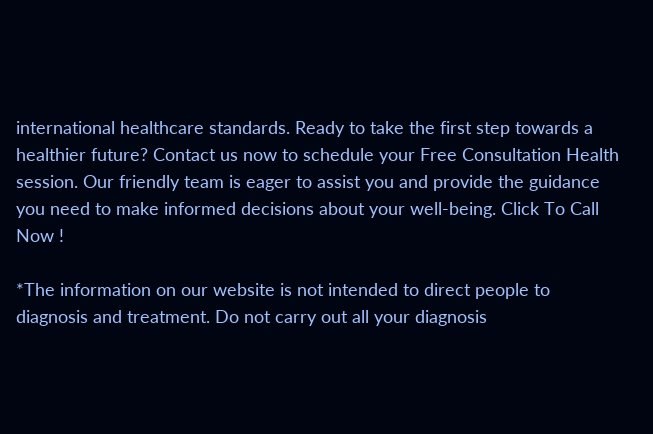international healthcare standards. Ready to take the first step towards a healthier future? Contact us now to schedule your Free Consultation Health session. Our friendly team is eager to assist you and provide the guidance you need to make informed decisions about your well-being. Click To Call Now !

*The information on our website is not intended to direct people to diagnosis and treatment. Do not carry out all your diagnosis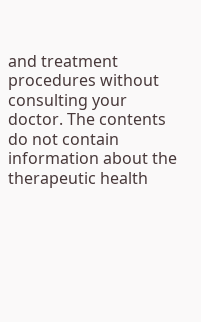and treatment procedures without consulting your doctor. The contents do not contain information about the therapeutic health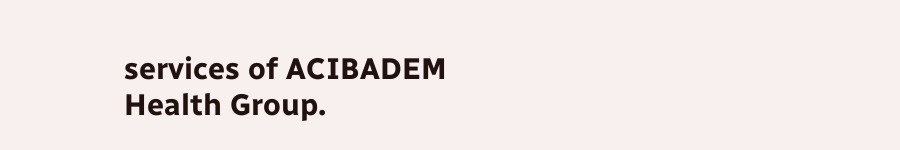services of ACIBADEM Health Group.